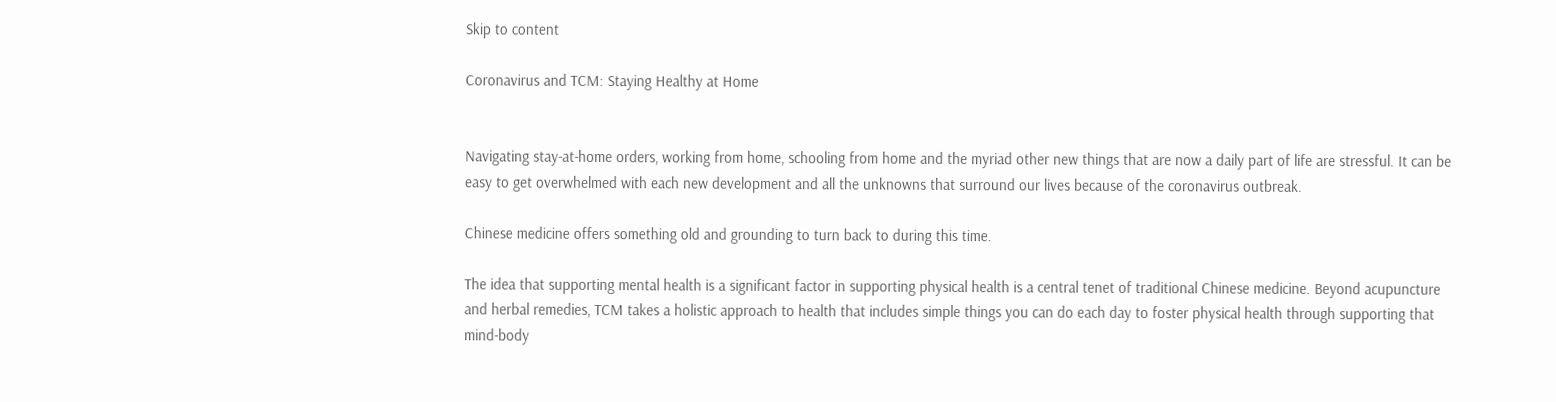Skip to content

Coronavirus and TCM: Staying Healthy at Home


Navigating stay-at-home orders, working from home, schooling from home and the myriad other new things that are now a daily part of life are stressful. It can be easy to get overwhelmed with each new development and all the unknowns that surround our lives because of the coronavirus outbreak.

Chinese medicine offers something old and grounding to turn back to during this time.

The idea that supporting mental health is a significant factor in supporting physical health is a central tenet of traditional Chinese medicine. Beyond acupuncture and herbal remedies, TCM takes a holistic approach to health that includes simple things you can do each day to foster physical health through supporting that mind-body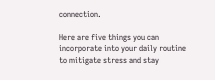connection.

Here are five things you can incorporate into your daily routine to mitigate stress and stay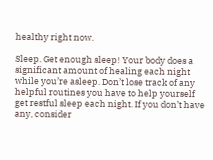healthy right now.

Sleep. Get enough sleep! Your body does a significant amount of healing each night while you’re asleep. Don’t lose track of any helpful routines you have to help yourself get restful sleep each night. If you don’t have any, consider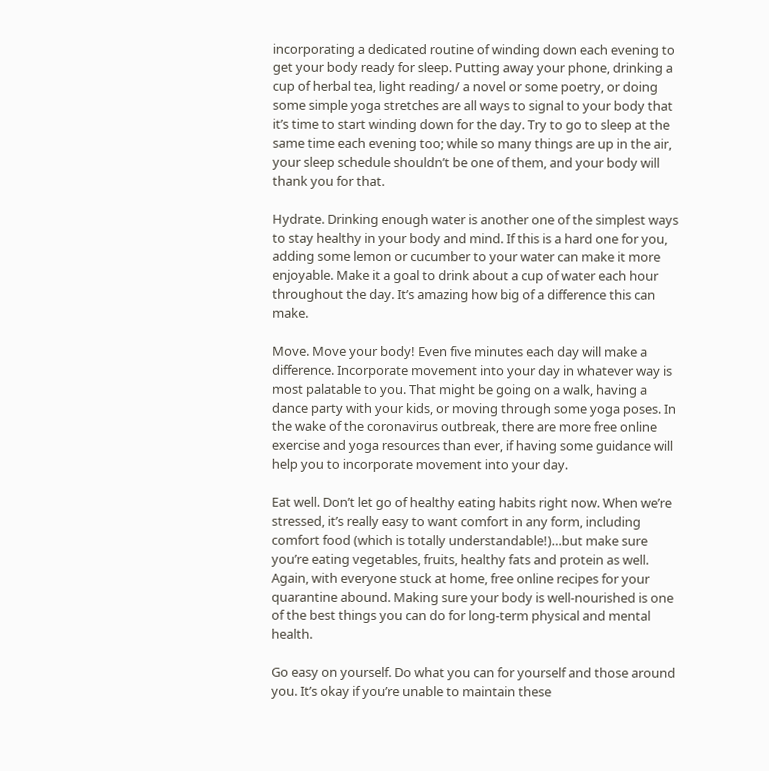incorporating a dedicated routine of winding down each evening to get your body ready for sleep. Putting away your phone, drinking a cup of herbal tea, light reading/ a novel or some poetry, or doing some simple yoga stretches are all ways to signal to your body that it’s time to start winding down for the day. Try to go to sleep at the same time each evening too; while so many things are up in the air, your sleep schedule shouldn’t be one of them, and your body will thank you for that.

Hydrate. Drinking enough water is another one of the simplest ways to stay healthy in your body and mind. If this is a hard one for you, adding some lemon or cucumber to your water can make it more enjoyable. Make it a goal to drink about a cup of water each hour throughout the day. It’s amazing how big of a difference this can make.

Move. Move your body! Even five minutes each day will make a difference. Incorporate movement into your day in whatever way is most palatable to you. That might be going on a walk, having a dance party with your kids, or moving through some yoga poses. In the wake of the coronavirus outbreak, there are more free online exercise and yoga resources than ever, if having some guidance will help you to incorporate movement into your day.

Eat well. Don’t let go of healthy eating habits right now. When we’re stressed, it’s really easy to want comfort in any form, including comfort food (which is totally understandable!)…but make sure you’re eating vegetables, fruits, healthy fats and protein as well. Again, with everyone stuck at home, free online recipes for your quarantine abound. Making sure your body is well-nourished is one of the best things you can do for long-term physical and mental health.

Go easy on yourself. Do what you can for yourself and those around you. It’s okay if you’re unable to maintain these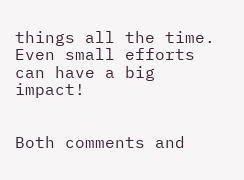things all the time. Even small efforts can have a big impact!


Both comments and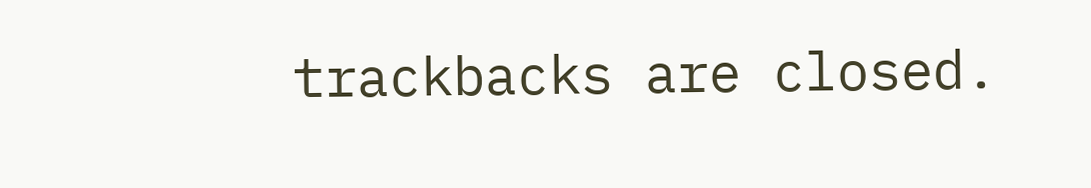trackbacks are closed.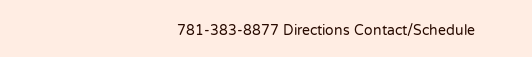781-383-8877 Directions Contact/Schedule